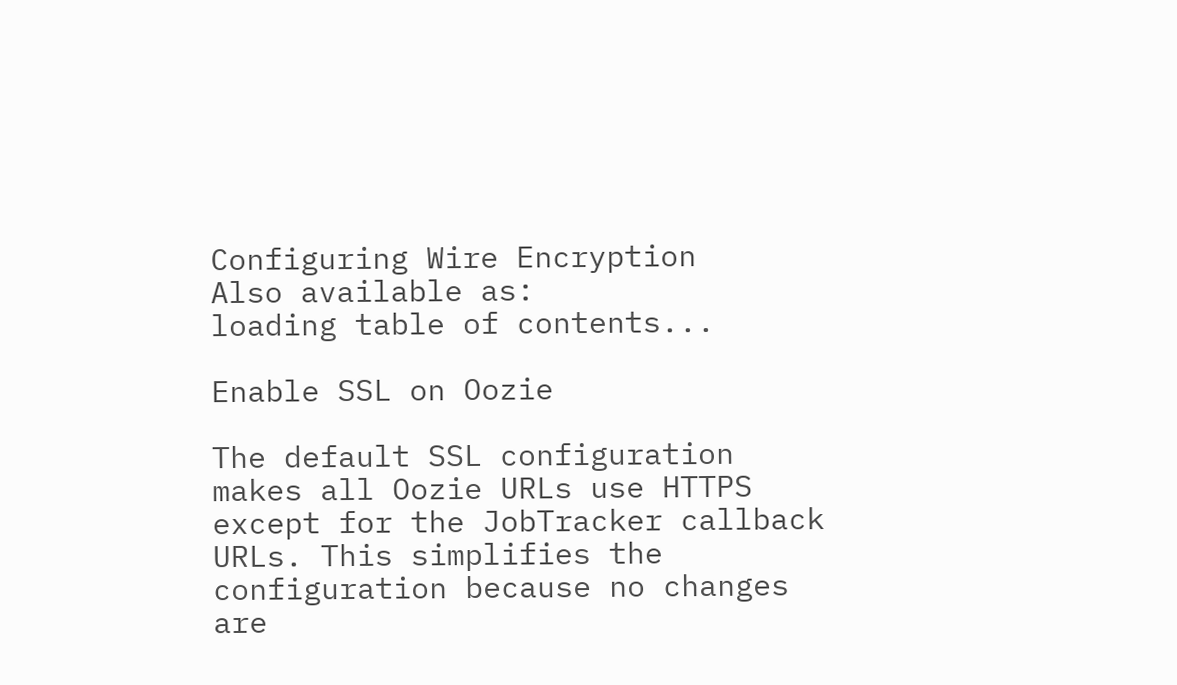Configuring Wire Encryption
Also available as:
loading table of contents...

Enable SSL on Oozie

The default SSL configuration makes all Oozie URLs use HTTPS except for the JobTracker callback URLs. This simplifies the configuration because no changes are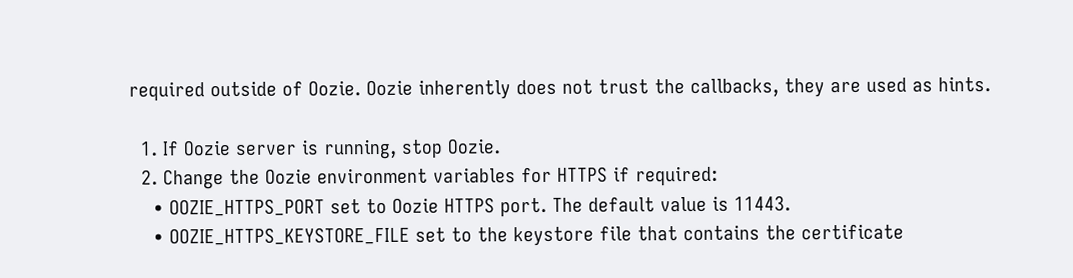required outside of Oozie. Oozie inherently does not trust the callbacks, they are used as hints.

  1. If Oozie server is running, stop Oozie.
  2. Change the Oozie environment variables for HTTPS if required:
    • OOZIE_HTTPS_PORT set to Oozie HTTPS port. The default value is 11443.
    • OOZIE_HTTPS_KEYSTORE_FILE set to the keystore file that contains the certificate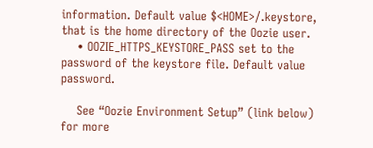information. Default value $<HOME>/.keystore, that is the home directory of the Oozie user.
    • OOZIE_HTTPS_KEYSTORE_PASS set to the password of the keystore file. Default value password.

    See “Oozie Environment Setup” (link below) for more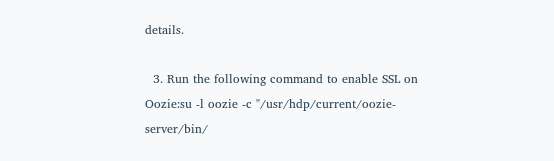details.

  3. Run the following command to enable SSL on Oozie:su -l oozie -c "/usr/hdp/current/oozie-server/bin/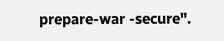prepare-war -secure".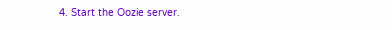4. Start the Oozie server.